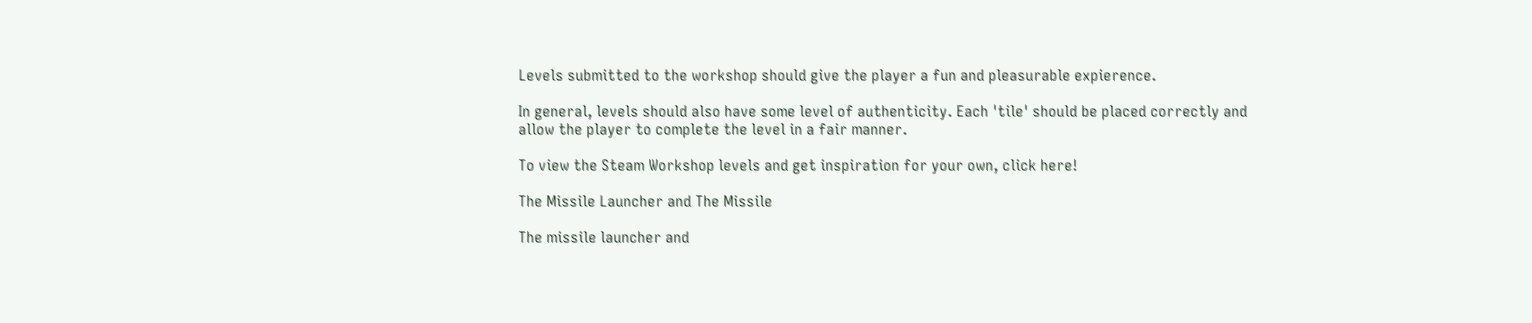Levels submitted to the workshop should give the player a fun and pleasurable expierence.

In general, levels should also have some level of authenticity. Each 'tile' should be placed correctly and allow the player to complete the level in a fair manner.

To view the Steam Workshop levels and get inspiration for your own, click here!

The Missile Launcher and The Missile

The missile launcher and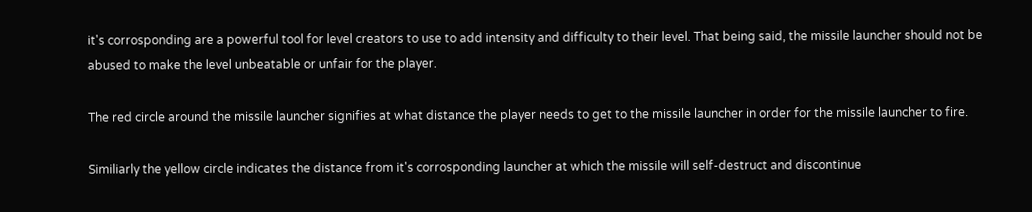it's corrosponding are a powerful tool for level creators to use to add intensity and difficulty to their level. That being said, the missile launcher should not be abused to make the level unbeatable or unfair for the player.

The red circle around the missile launcher signifies at what distance the player needs to get to the missile launcher in order for the missile launcher to fire.

Similiarly the yellow circle indicates the distance from it's corrosponding launcher at which the missile will self-destruct and discontinue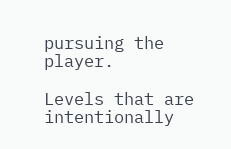pursuing the player.

Levels that are intentionally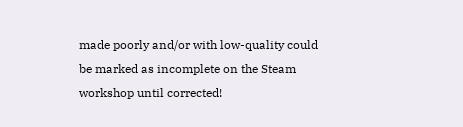made poorly and/or with low-quality could be marked as incomplete on the Steam workshop until corrected!